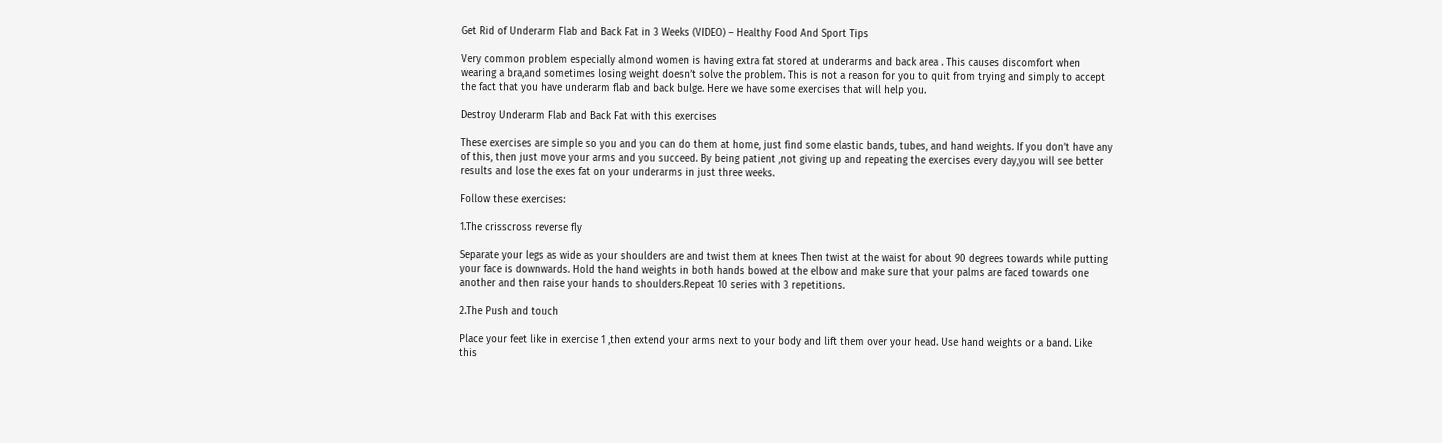Get Rid of Underarm Flab and Back Fat in 3 Weeks (VIDEO) – Healthy Food And Sport Tips

Very common problem especially almond women is having extra fat stored at underarms and back area . This causes discomfort when wearing a bra,and sometimes losing weight doesn’t solve the problem. This is not a reason for you to quit from trying and simply to accept the fact that you have underarm flab and back bulge. Here we have some exercises that will help you.

Destroy Underarm Flab and Back Fat with this exercises

These exercises are simple so you and you can do them at home, just find some elastic bands, tubes, and hand weights. If you don’t have any of this, then just move your arms and you succeed. By being patient ,not giving up and repeating the exercises every day,you will see better results and lose the exes fat on your underarms in just three weeks.

Follow these exercises:

1.The crisscross reverse fly

Separate your legs as wide as your shoulders are and twist them at knees Then twist at the waist for about 90 degrees towards while putting your face is downwards. Hold the hand weights in both hands bowed at the elbow and make sure that your palms are faced towards one another and then raise your hands to shoulders.Repeat 10 series with 3 repetitions.

2.The Push and touch

Place your feet like in exercise 1 ,then extend your arms next to your body and lift them over your head. Use hand weights or a band. Like this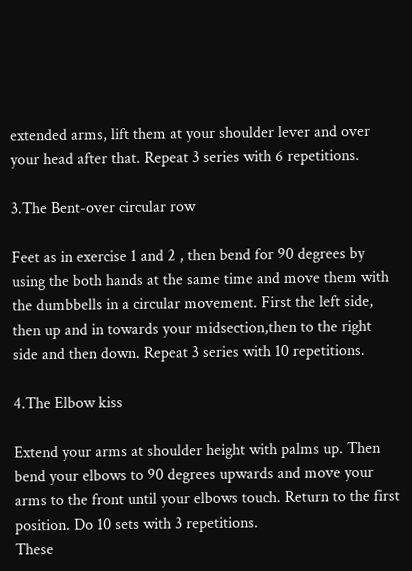extended arms, lift them at your shoulder lever and over your head after that. Repeat 3 series with 6 repetitions.

3.The Bent-over circular row

Feet as in exercise 1 and 2 , then bend for 90 degrees by using the both hands at the same time and move them with the dumbbells in a circular movement. First the left side, then up and in towards your midsection,then to the right side and then down. Repeat 3 series with 10 repetitions.

4.The Elbow kiss

Extend your arms at shoulder height with palms up. Then bend your elbows to 90 degrees upwards and move your arms to the front until your elbows touch. Return to the first position. Do 10 sets with 3 repetitions.
These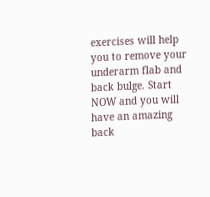exercises will help you to remove your underarm flab and back bulge. Start NOW and you will have an amazing back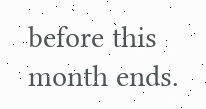before this month ends.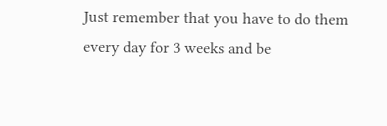Just remember that you have to do them every day for 3 weeks and be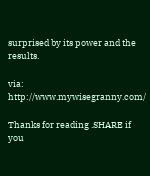surprised by its power and the results.

via: http://www.mywisegranny.com/

Thanks for reading .SHARE if you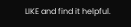LIKE and find it helpful.